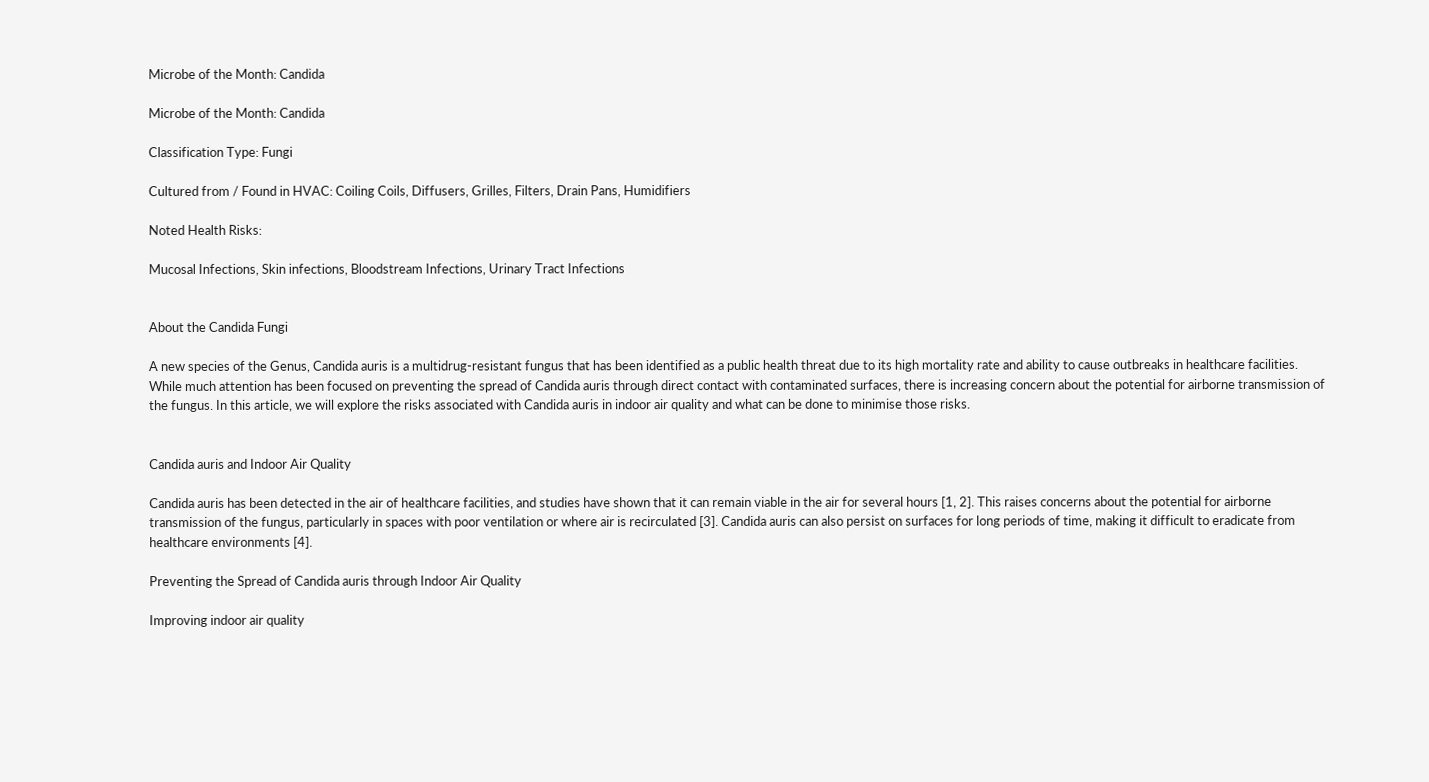Microbe of the Month: Candida

Microbe of the Month: Candida

Classification Type: Fungi

Cultured from / Found in HVAC: Coiling Coils, Diffusers, Grilles, Filters, Drain Pans, Humidifiers

Noted Health Risks:

Mucosal Infections, Skin infections, Bloodstream Infections, Urinary Tract Infections


About the Candida Fungi

A new species of the Genus, Candida auris is a multidrug-resistant fungus that has been identified as a public health threat due to its high mortality rate and ability to cause outbreaks in healthcare facilities. While much attention has been focused on preventing the spread of Candida auris through direct contact with contaminated surfaces, there is increasing concern about the potential for airborne transmission of the fungus. In this article, we will explore the risks associated with Candida auris in indoor air quality and what can be done to minimise those risks.


Candida auris and Indoor Air Quality

Candida auris has been detected in the air of healthcare facilities, and studies have shown that it can remain viable in the air for several hours [1, 2]. This raises concerns about the potential for airborne transmission of the fungus, particularly in spaces with poor ventilation or where air is recirculated [3]. Candida auris can also persist on surfaces for long periods of time, making it difficult to eradicate from healthcare environments [4].

Preventing the Spread of Candida auris through Indoor Air Quality

Improving indoor air quality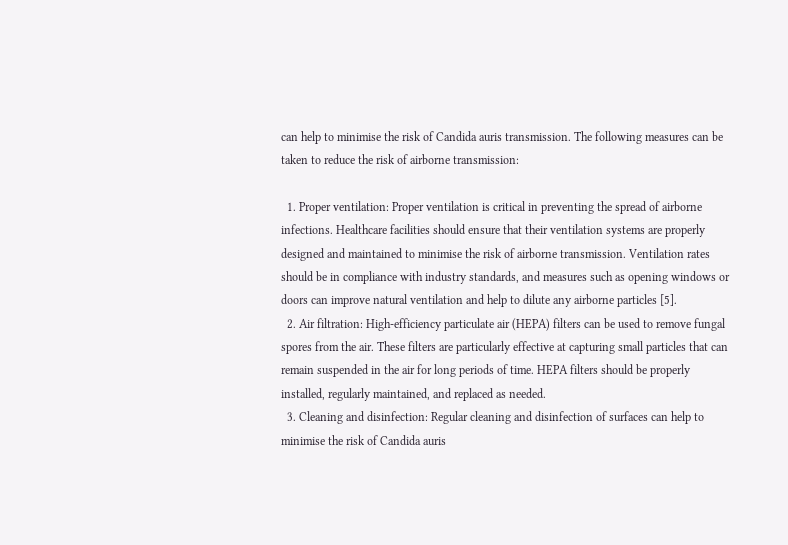can help to minimise the risk of Candida auris transmission. The following measures can be taken to reduce the risk of airborne transmission:

  1. Proper ventilation: Proper ventilation is critical in preventing the spread of airborne infections. Healthcare facilities should ensure that their ventilation systems are properly designed and maintained to minimise the risk of airborne transmission. Ventilation rates should be in compliance with industry standards, and measures such as opening windows or doors can improve natural ventilation and help to dilute any airborne particles [5].
  2. Air filtration: High-efficiency particulate air (HEPA) filters can be used to remove fungal spores from the air. These filters are particularly effective at capturing small particles that can remain suspended in the air for long periods of time. HEPA filters should be properly installed, regularly maintained, and replaced as needed.
  3. Cleaning and disinfection: Regular cleaning and disinfection of surfaces can help to minimise the risk of Candida auris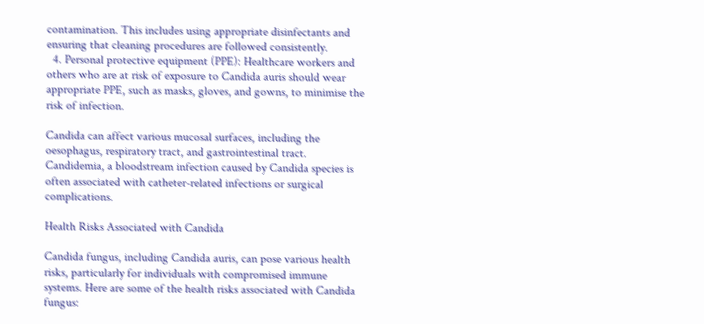contamination. This includes using appropriate disinfectants and ensuring that cleaning procedures are followed consistently.
  4. Personal protective equipment (PPE): Healthcare workers and others who are at risk of exposure to Candida auris should wear appropriate PPE, such as masks, gloves, and gowns, to minimise the risk of infection.

Candida can affect various mucosal surfaces, including the oesophagus, respiratory tract, and gastrointestinal tract. Candidemia, a bloodstream infection caused by Candida species is often associated with catheter-related infections or surgical complications.

Health Risks Associated with Candida

Candida fungus, including Candida auris, can pose various health risks, particularly for individuals with compromised immune systems. Here are some of the health risks associated with Candida fungus: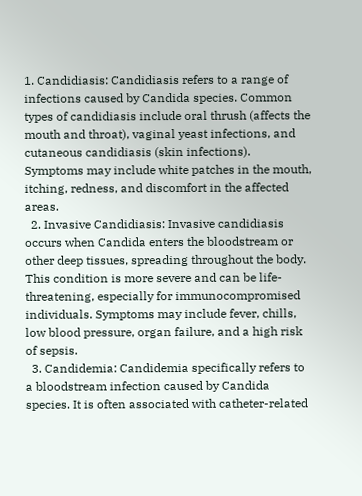1. Candidiasis: Candidiasis refers to a range of infections caused by Candida species. Common types of candidiasis include oral thrush (affects the mouth and throat), vaginal yeast infections, and cutaneous candidiasis (skin infections). Symptoms may include white patches in the mouth, itching, redness, and discomfort in the affected areas.
  2. Invasive Candidiasis: Invasive candidiasis occurs when Candida enters the bloodstream or other deep tissues, spreading throughout the body. This condition is more severe and can be life-threatening, especially for immunocompromised individuals. Symptoms may include fever, chills, low blood pressure, organ failure, and a high risk of sepsis.
  3. Candidemia: Candidemia specifically refers to a bloodstream infection caused by Candida species. It is often associated with catheter-related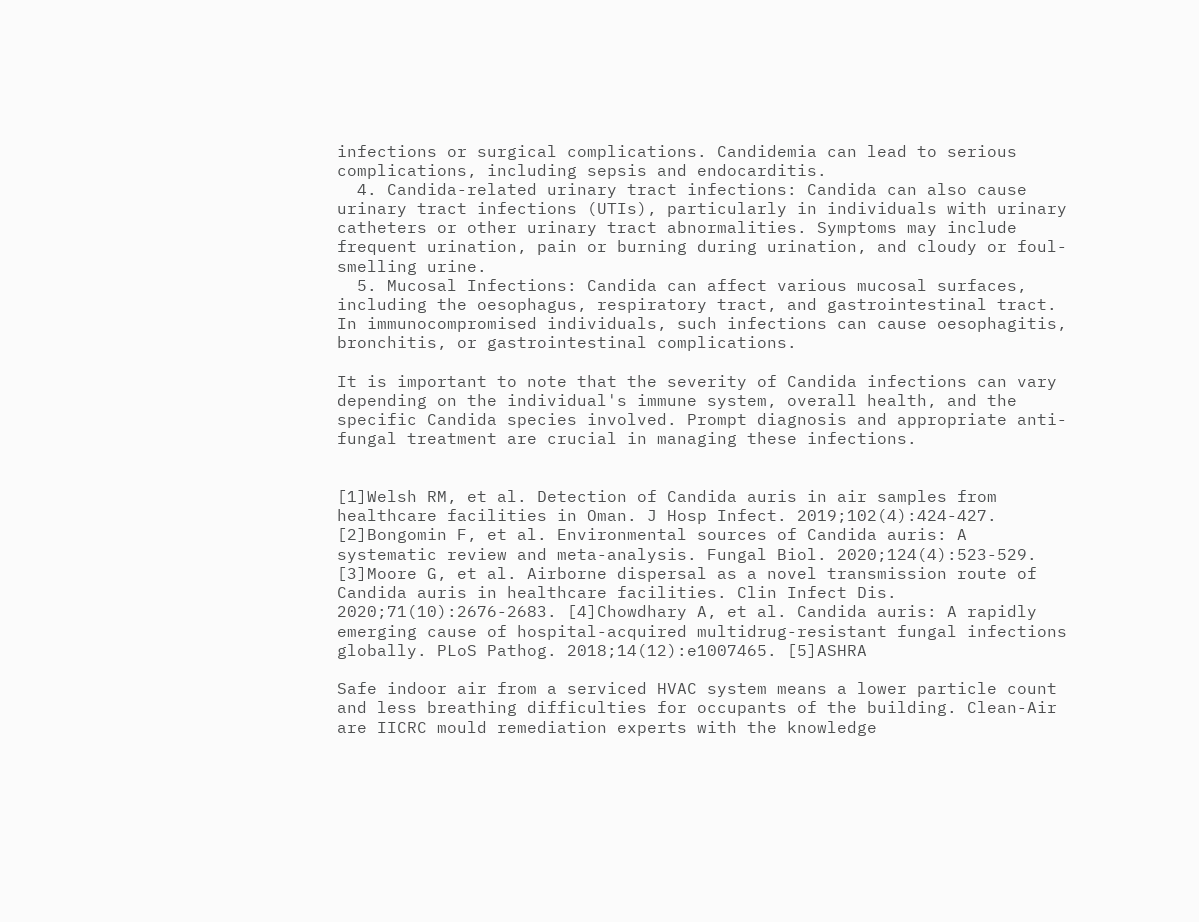infections or surgical complications. Candidemia can lead to serious complications, including sepsis and endocarditis.
  4. Candida-related urinary tract infections: Candida can also cause urinary tract infections (UTIs), particularly in individuals with urinary catheters or other urinary tract abnormalities. Symptoms may include frequent urination, pain or burning during urination, and cloudy or foul-smelling urine.
  5. Mucosal Infections: Candida can affect various mucosal surfaces, including the oesophagus, respiratory tract, and gastrointestinal tract. In immunocompromised individuals, such infections can cause oesophagitis, bronchitis, or gastrointestinal complications.

It is important to note that the severity of Candida infections can vary depending on the individual's immune system, overall health, and the specific Candida species involved. Prompt diagnosis and appropriate anti-fungal treatment are crucial in managing these infections.


[1]Welsh RM, et al. Detection of Candida auris in air samples from healthcare facilities in Oman. J Hosp Infect. 2019;102(4):424-427. [2]Bongomin F, et al. Environmental sources of Candida auris: A systematic review and meta-analysis. Fungal Biol. 2020;124(4):523-529. [3]Moore G, et al. Airborne dispersal as a novel transmission route of Candida auris in healthcare facilities. Clin Infect Dis. 2020;71(10):2676-2683. [4]Chowdhary A, et al. Candida auris: A rapidly emerging cause of hospital-acquired multidrug-resistant fungal infections globally. PLoS Pathog. 2018;14(12):e1007465. [5]ASHRA

Safe indoor air from a serviced HVAC system means a lower particle count and less breathing difficulties for occupants of the building. Clean-Air are IICRC mould remediation experts with the knowledge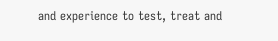and experience to test, treat and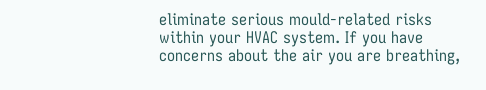eliminate serious mould-related risks within your HVAC system. If you have concerns about the air you are breathing,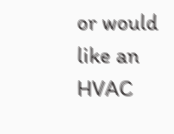or would like an HVAC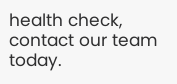health check, contact our team today.